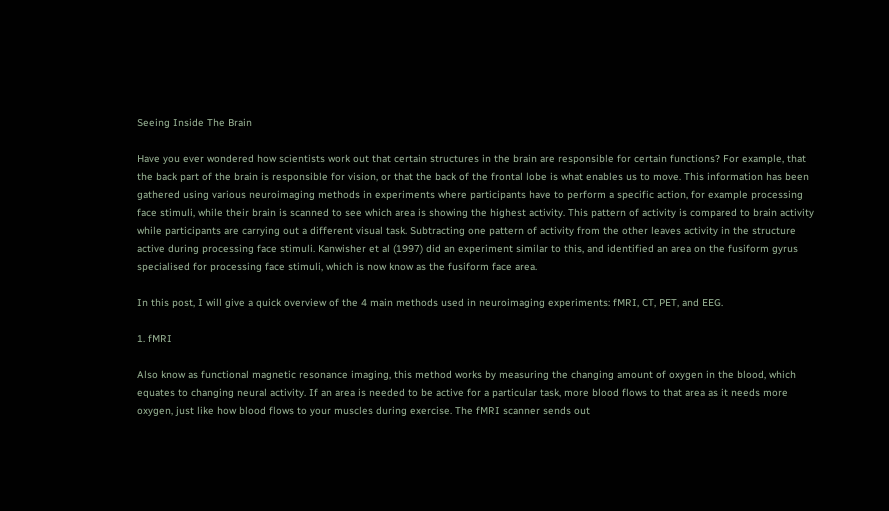Seeing Inside The Brain

Have you ever wondered how scientists work out that certain structures in the brain are responsible for certain functions? For example, that the back part of the brain is responsible for vision, or that the back of the frontal lobe is what enables us to move. This information has been gathered using various neuroimaging methods in experiments where participants have to perform a specific action, for example processing face stimuli, while their brain is scanned to see which area is showing the highest activity. This pattern of activity is compared to brain activity while participants are carrying out a different visual task. Subtracting one pattern of activity from the other leaves activity in the structure active during processing face stimuli. Kanwisher et al (1997) did an experiment similar to this, and identified an area on the fusiform gyrus specialised for processing face stimuli, which is now know as the fusiform face area.

In this post, I will give a quick overview of the 4 main methods used in neuroimaging experiments: fMRI, CT, PET, and EEG.

1. fMRI

Also know as functional magnetic resonance imaging, this method works by measuring the changing amount of oxygen in the blood, which equates to changing neural activity. If an area is needed to be active for a particular task, more blood flows to that area as it needs more oxygen, just like how blood flows to your muscles during exercise. The fMRI scanner sends out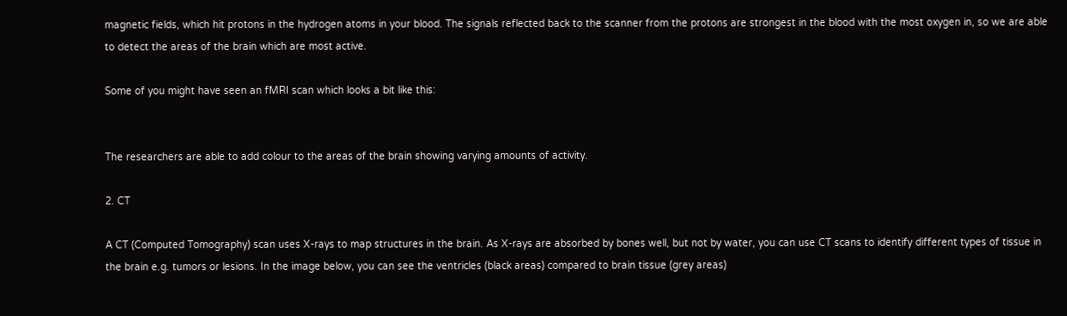magnetic fields, which hit protons in the hydrogen atoms in your blood. The signals reflected back to the scanner from the protons are strongest in the blood with the most oxygen in, so we are able to detect the areas of the brain which are most active.

Some of you might have seen an fMRI scan which looks a bit like this:


The researchers are able to add colour to the areas of the brain showing varying amounts of activity.

2. CT

A CT (Computed Tomography) scan uses X-rays to map structures in the brain. As X-rays are absorbed by bones well, but not by water, you can use CT scans to identify different types of tissue in the brain e.g. tumors or lesions. In the image below, you can see the ventricles (black areas) compared to brain tissue (grey areas)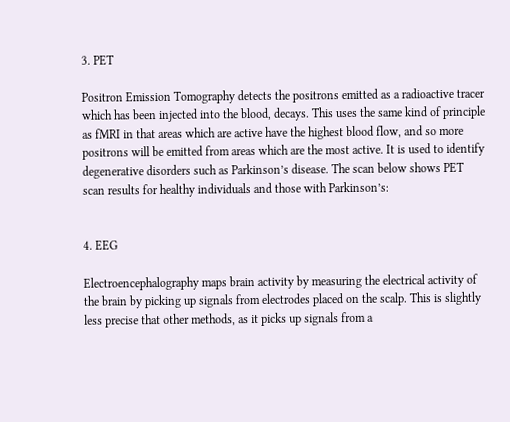3. PET

Positron Emission Tomography detects the positrons emitted as a radioactive tracer which has been injected into the blood, decays. This uses the same kind of principle as fMRI in that areas which are active have the highest blood flow, and so more positrons will be emitted from areas which are the most active. It is used to identify degenerative disorders such as Parkinson’s disease. The scan below shows PET scan results for healthy individuals and those with Parkinson’s:


4. EEG

Electroencephalography maps brain activity by measuring the electrical activity of the brain by picking up signals from electrodes placed on the scalp. This is slightly less precise that other methods, as it picks up signals from a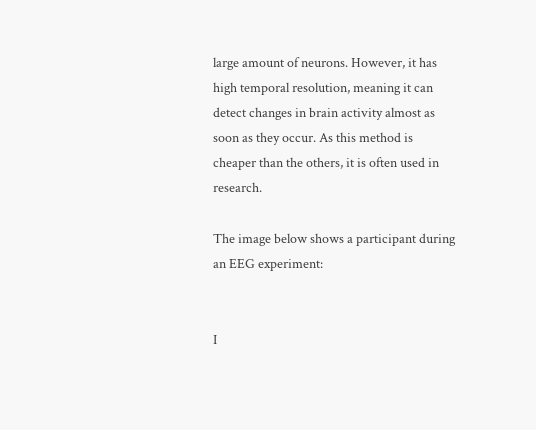large amount of neurons. However, it has high temporal resolution, meaning it can detect changes in brain activity almost as soon as they occur. As this method is cheaper than the others, it is often used in research.

The image below shows a participant during an EEG experiment:


I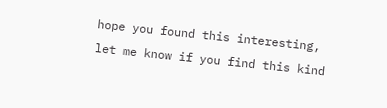hope you found this interesting, let me know if you find this kind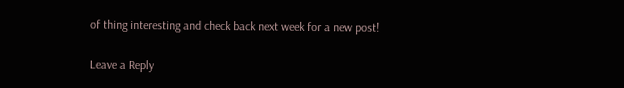of thing interesting and check back next week for a new post!

Leave a Reply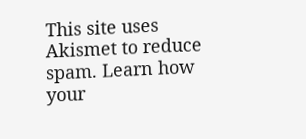This site uses Akismet to reduce spam. Learn how your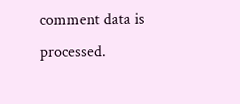comment data is processed.